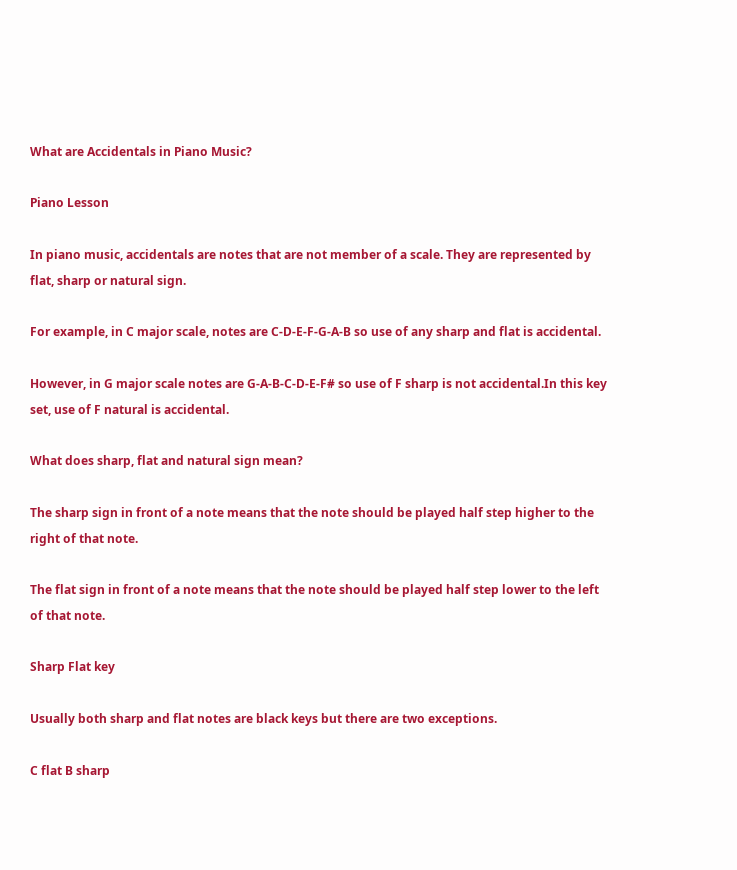What are Accidentals in Piano Music?

Piano Lesson

In piano music, accidentals are notes that are not member of a scale. They are represented by flat, sharp or natural sign.

For example, in C major scale, notes are C-D-E-F-G-A-B so use of any sharp and flat is accidental.

However, in G major scale notes are G-A-B-C-D-E-F# so use of F sharp is not accidental.In this key set, use of F natural is accidental.

What does sharp, flat and natural sign mean?

The sharp sign in front of a note means that the note should be played half step higher to the right of that note.

The flat sign in front of a note means that the note should be played half step lower to the left of that note.

Sharp Flat key

Usually both sharp and flat notes are black keys but there are two exceptions.

C flat B sharp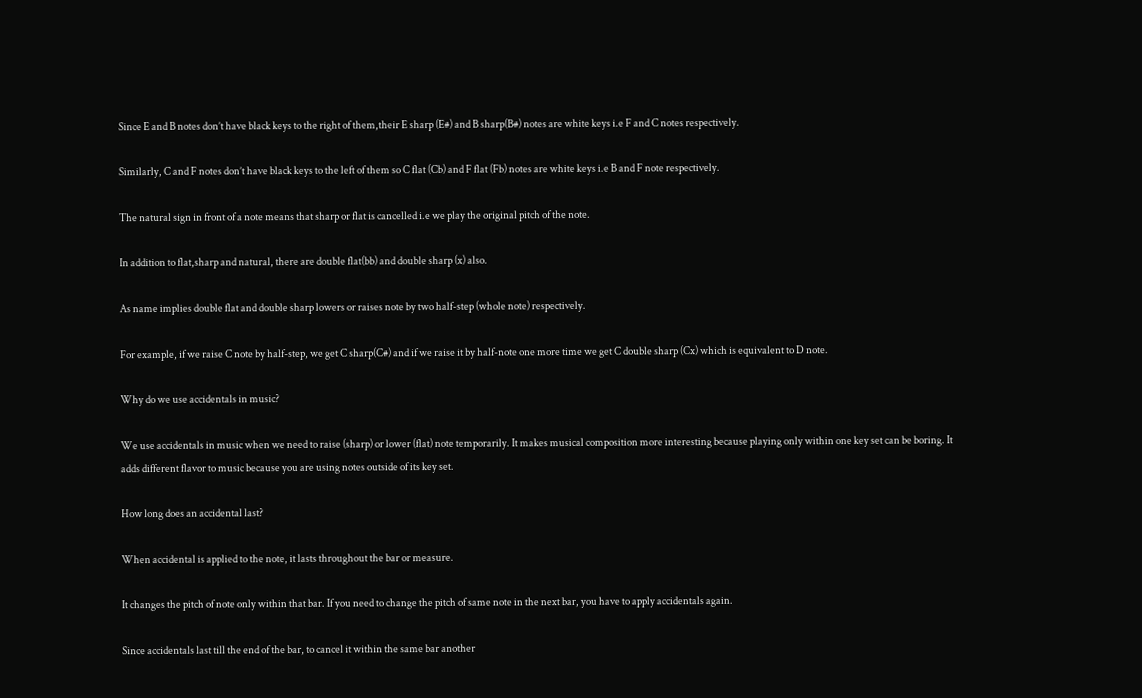Since E and B notes don’t have black keys to the right of them,their E sharp (E#) and B sharp(B#) notes are white keys i.e F and C notes respectively.

Similarly, C and F notes don’t have black keys to the left of them so C flat (Cb) and F flat (Fb) notes are white keys i.e B and F note respectively.

The natural sign in front of a note means that sharp or flat is cancelled i.e we play the original pitch of the note.

In addition to flat,sharp and natural, there are double flat(bb) and double sharp (x) also.

As name implies double flat and double sharp lowers or raises note by two half-step (whole note) respectively.

For example, if we raise C note by half-step, we get C sharp(C#) and if we raise it by half-note one more time we get C double sharp (Cx) which is equivalent to D note.

Why do we use accidentals in music?

We use accidentals in music when we need to raise (sharp) or lower (flat) note temporarily. It makes musical composition more interesting because playing only within one key set can be boring. It adds different flavor to music because you are using notes outside of its key set.

How long does an accidental last?

When accidental is applied to the note, it lasts throughout the bar or measure.

It changes the pitch of note only within that bar. If you need to change the pitch of same note in the next bar, you have to apply accidentals again.

Since accidentals last till the end of the bar, to cancel it within the same bar another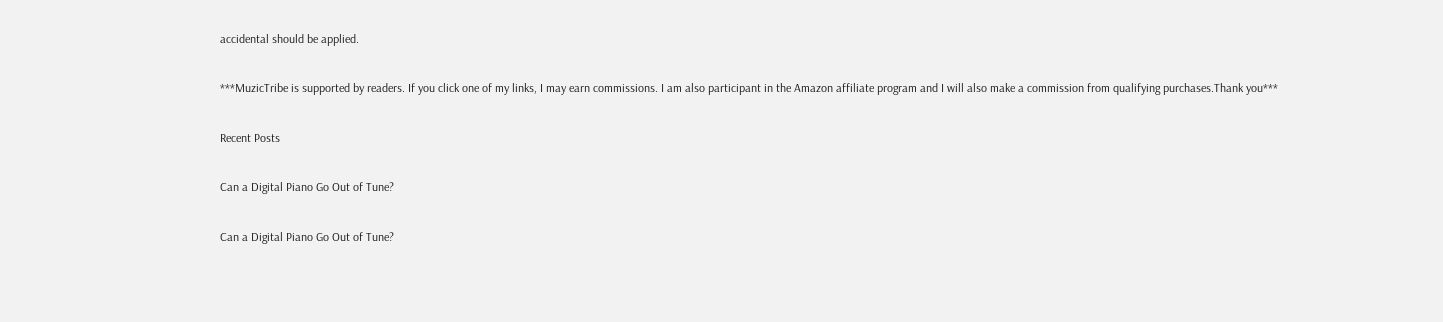accidental should be applied.

***MuzicTribe is supported by readers. If you click one of my links, I may earn commissions. I am also participant in the Amazon affiliate program and I will also make a commission from qualifying purchases.Thank you***

Recent Posts

Can a Digital Piano Go Out of Tune?

Can a Digital Piano Go Out of Tune?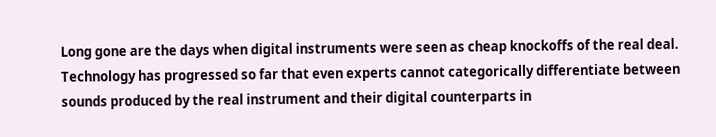Long gone are the days when digital instruments were seen as cheap knockoffs of the real deal. Technology has progressed so far that even experts cannot categorically differentiate between sounds produced by the real instrument and their digital counterparts in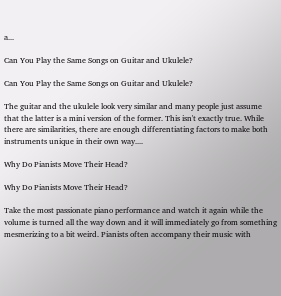a...

Can You Play the Same Songs on Guitar and Ukulele?

Can You Play the Same Songs on Guitar and Ukulele?

The guitar and the ukulele look very similar and many people just assume that the latter is a mini version of the former. This isn't exactly true. While there are similarities, there are enough differentiating factors to make both instruments unique in their own way....

Why Do Pianists Move Their Head?

Why Do Pianists Move Their Head?

Take the most passionate piano performance and watch it again while the volume is turned all the way down and it will immediately go from something mesmerizing to a bit weird. Pianists often accompany their music with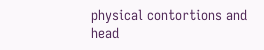physical contortions and head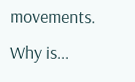movements. Why is...